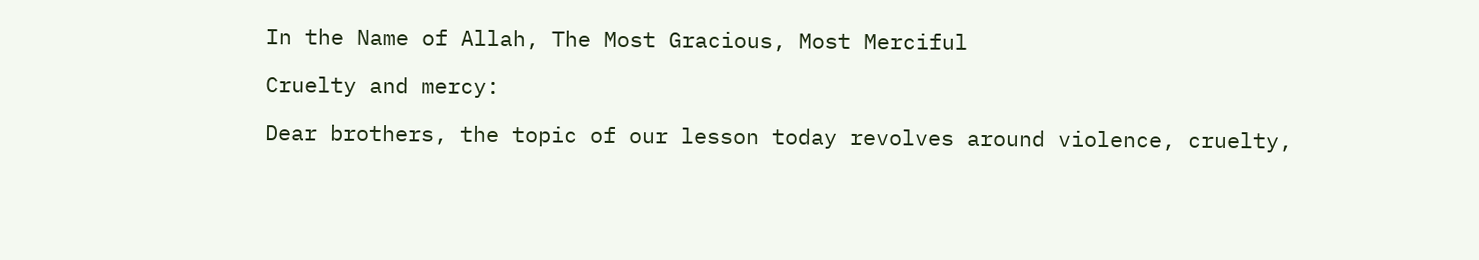In the Name of Allah, The Most Gracious, Most Merciful

Cruelty and mercy:

Dear brothers, the topic of our lesson today revolves around violence, cruelty,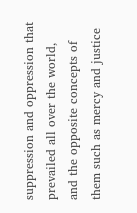suppression and oppression that prevailed all over the world, and the opposite concepts of them such as mercy and justice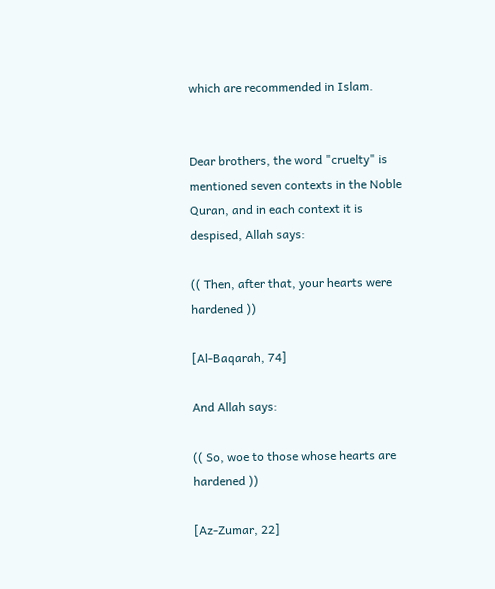which are recommended in Islam.


Dear brothers, the word "cruelty" is mentioned seven contexts in the Noble Quran, and in each context it is despised, Allah says:

(( Then, after that, your hearts were hardened ))

[Al-Baqarah, 74]

And Allah says:

(( So, woe to those whose hearts are hardened ))

[Az-Zumar, 22]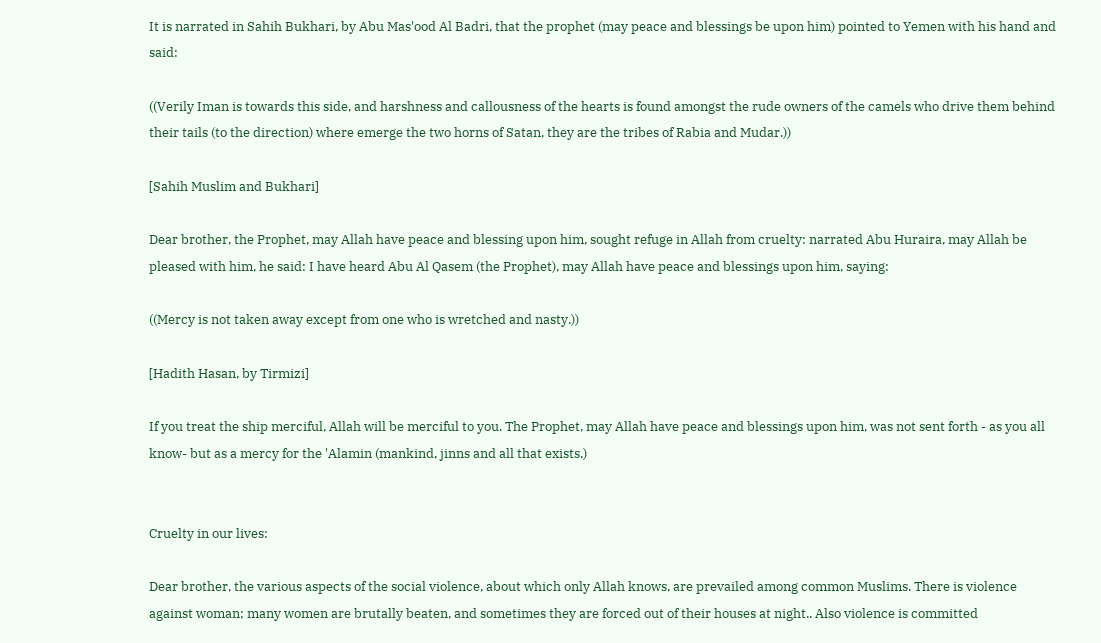It is narrated in Sahih Bukhari, by Abu Mas'ood Al Badri, that the prophet (may peace and blessings be upon him) pointed to Yemen with his hand and said:

((Verily Iman is towards this side, and harshness and callousness of the hearts is found amongst the rude owners of the camels who drive them behind their tails (to the direction) where emerge the two horns of Satan, they are the tribes of Rabia and Mudar.))

[Sahih Muslim and Bukhari]

Dear brother, the Prophet, may Allah have peace and blessing upon him, sought refuge in Allah from cruelty: narrated Abu Huraira, may Allah be pleased with him, he said: I have heard Abu Al Qasem (the Prophet), may Allah have peace and blessings upon him, saying:

((Mercy is not taken away except from one who is wretched and nasty.))

[Hadith Hasan, by Tirmizi]

If you treat the ship merciful, Allah will be merciful to you. The Prophet, may Allah have peace and blessings upon him, was not sent forth - as you all know- but as a mercy for the 'Alamin (mankind, jinns and all that exists.)


Cruelty in our lives:

Dear brother, the various aspects of the social violence, about which only Allah knows, are prevailed among common Muslims. There is violence against woman; many women are brutally beaten, and sometimes they are forced out of their houses at night.. Also violence is committed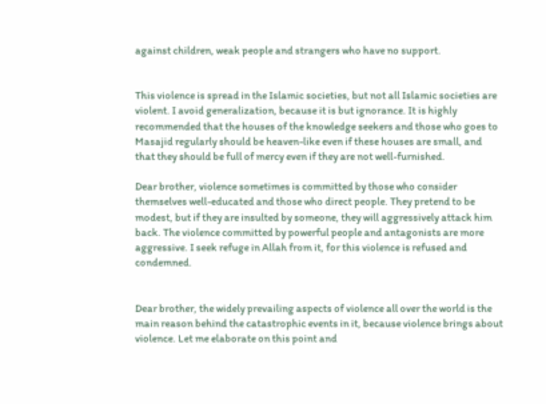against children, weak people and strangers who have no support.


This violence is spread in the Islamic societies, but not all Islamic societies are violent. I avoid generalization, because it is but ignorance. It is highly recommended that the houses of the knowledge seekers and those who goes to Masajid regularly should be heaven-like even if these houses are small, and that they should be full of mercy even if they are not well-furnished.

Dear brother, violence sometimes is committed by those who consider themselves well-educated and those who direct people. They pretend to be modest, but if they are insulted by someone, they will aggressively attack him back. The violence committed by powerful people and antagonists are more aggressive. I seek refuge in Allah from it, for this violence is refused and condemned.


Dear brother, the widely prevailing aspects of violence all over the world is the main reason behind the catastrophic events in it, because violence brings about violence. Let me elaborate on this point and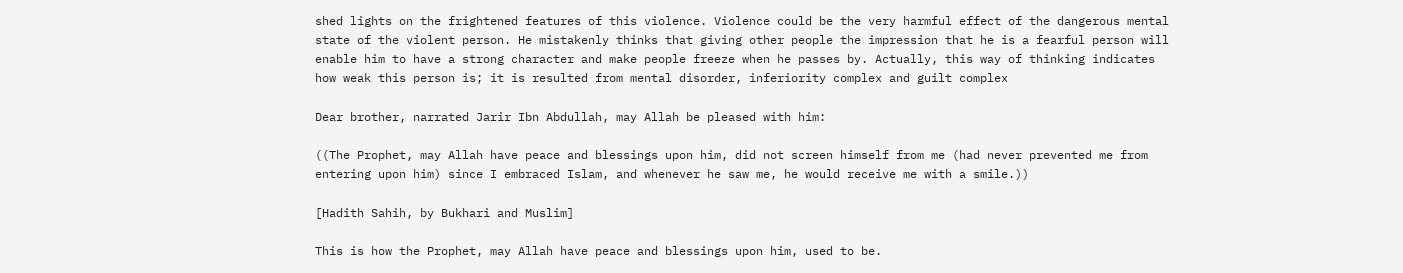shed lights on the frightened features of this violence. Violence could be the very harmful effect of the dangerous mental state of the violent person. He mistakenly thinks that giving other people the impression that he is a fearful person will enable him to have a strong character and make people freeze when he passes by. Actually, this way of thinking indicates how weak this person is; it is resulted from mental disorder, inferiority complex and guilt complex

Dear brother, narrated Jarir Ibn Abdullah, may Allah be pleased with him:

((The Prophet, may Allah have peace and blessings upon him, did not screen himself from me (had never prevented me from entering upon him) since I embraced Islam, and whenever he saw me, he would receive me with a smile.))

[Hadith Sahih, by Bukhari and Muslim]

This is how the Prophet, may Allah have peace and blessings upon him, used to be.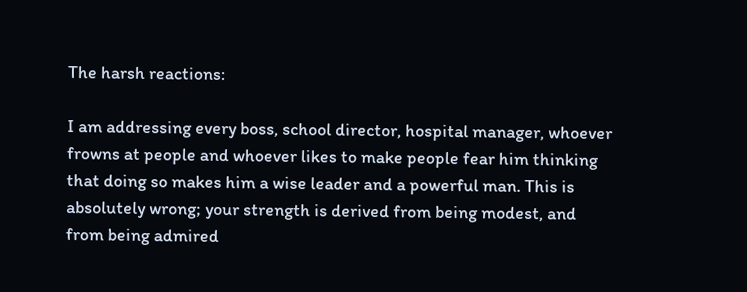The harsh reactions:

I am addressing every boss, school director, hospital manager, whoever frowns at people and whoever likes to make people fear him thinking that doing so makes him a wise leader and a powerful man. This is absolutely wrong; your strength is derived from being modest, and from being admired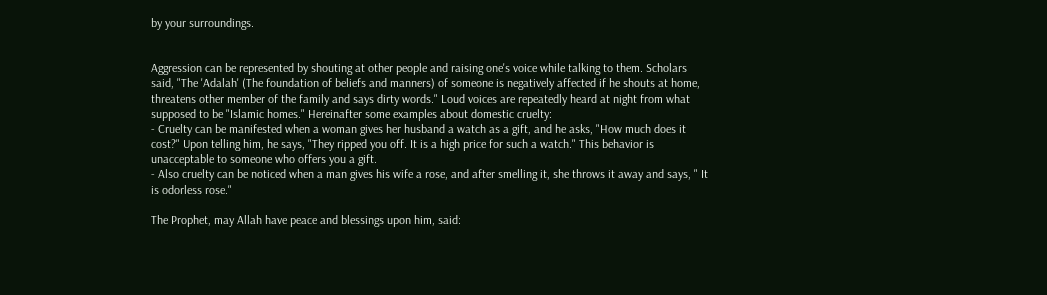by your surroundings.


Aggression can be represented by shouting at other people and raising one's voice while talking to them. Scholars said, "The 'Adalah' (The foundation of beliefs and manners) of someone is negatively affected if he shouts at home, threatens other member of the family and says dirty words." Loud voices are repeatedly heard at night from what supposed to be "Islamic homes." Hereinafter some examples about domestic cruelty:
- Cruelty can be manifested when a woman gives her husband a watch as a gift, and he asks, "How much does it cost?" Upon telling him, he says, "They ripped you off. It is a high price for such a watch." This behavior is unacceptable to someone who offers you a gift.
- Also cruelty can be noticed when a man gives his wife a rose, and after smelling it, she throws it away and says, " It is odorless rose."

The Prophet, may Allah have peace and blessings upon him, said: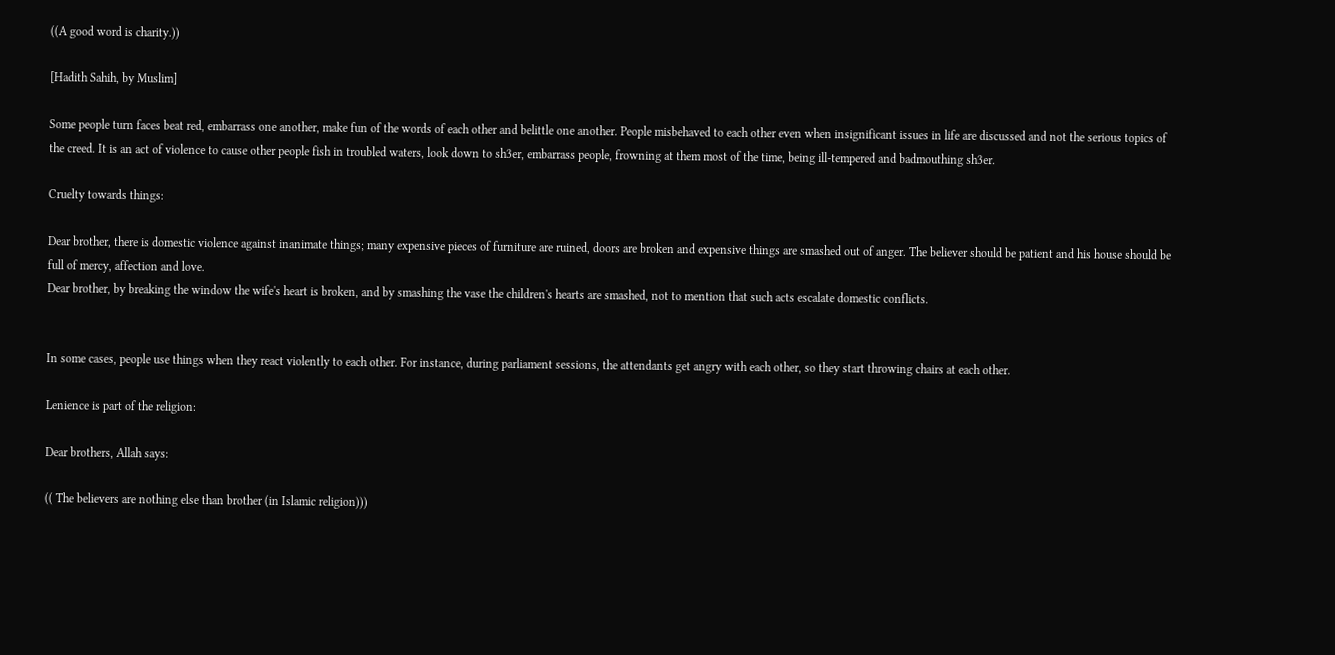((A good word is charity.))

[Hadith Sahih, by Muslim]

Some people turn faces beat red, embarrass one another, make fun of the words of each other and belittle one another. People misbehaved to each other even when insignificant issues in life are discussed and not the serious topics of the creed. It is an act of violence to cause other people fish in troubled waters, look down to sh3er, embarrass people, frowning at them most of the time, being ill-tempered and badmouthing sh3er.

Cruelty towards things:

Dear brother, there is domestic violence against inanimate things; many expensive pieces of furniture are ruined, doors are broken and expensive things are smashed out of anger. The believer should be patient and his house should be full of mercy, affection and love.
Dear brother, by breaking the window the wife's heart is broken, and by smashing the vase the children's hearts are smashed, not to mention that such acts escalate domestic conflicts.


In some cases, people use things when they react violently to each other. For instance, during parliament sessions, the attendants get angry with each other, so they start throwing chairs at each other.

Lenience is part of the religion:

Dear brothers, Allah says:

(( The believers are nothing else than brother (in Islamic religion)))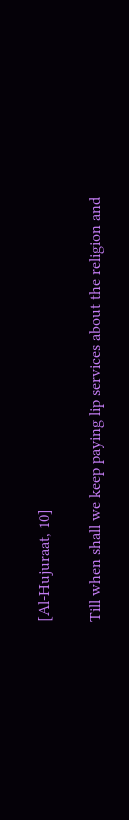[Al-Hujuraat, 10]

Till when shall we keep paying lip services about the religion and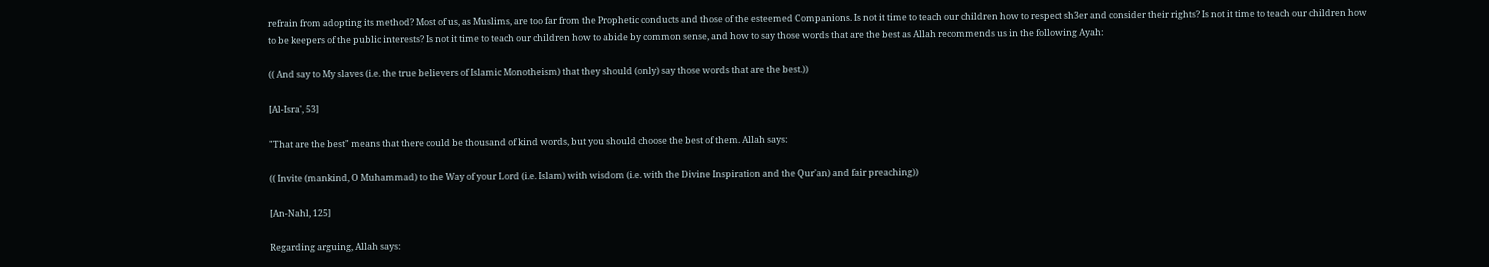refrain from adopting its method? Most of us, as Muslims, are too far from the Prophetic conducts and those of the esteemed Companions. Is not it time to teach our children how to respect sh3er and consider their rights? Is not it time to teach our children how to be keepers of the public interests? Is not it time to teach our children how to abide by common sense, and how to say those words that are the best as Allah recommends us in the following Ayah:

(( And say to My slaves (i.e. the true believers of Islamic Monotheism) that they should (only) say those words that are the best.))

[Al-Isra', 53]

"That are the best" means that there could be thousand of kind words, but you should choose the best of them. Allah says:

(( Invite (mankind, O Muhammad) to the Way of your Lord (i.e. Islam) with wisdom (i.e. with the Divine Inspiration and the Qur'an) and fair preaching))

[An-Nahl, 125]

Regarding arguing, Allah says: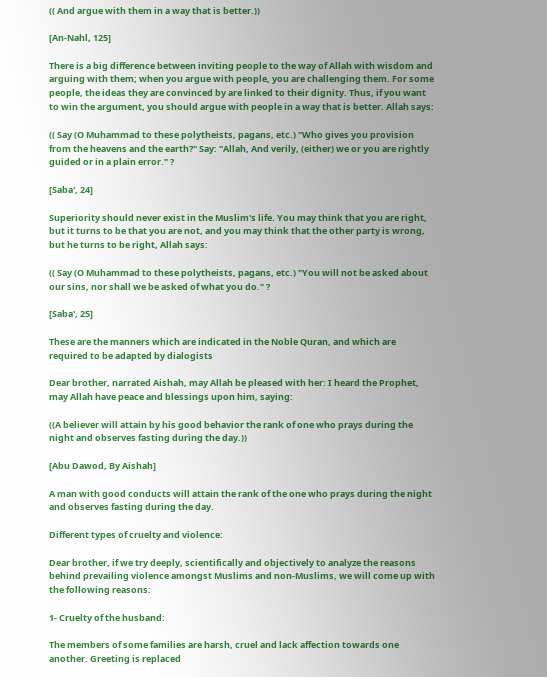(( And argue with them in a way that is better.))

[An-Nahl, 125]

There is a big difference between inviting people to the way of Allah with wisdom and arguing with them; when you argue with people, you are challenging them. For some people, the ideas they are convinced by are linked to their dignity. Thus, if you want to win the argument, you should argue with people in a way that is better. Allah says:

(( Say (O Muhammad to these polytheists, pagans, etc.) "Who gives you provision from the heavens and the earth?" Say: "Allah, And verily, (either) we or you are rightly guided or in a plain error." ?

[Saba', 24]

Superiority should never exist in the Muslim's life. You may think that you are right, but it turns to be that you are not, and you may think that the other party is wrong, but he turns to be right, Allah says:

(( Say (O Muhammad to these polytheists, pagans, etc.) "You will not be asked about our sins, nor shall we be asked of what you do." ?

[Saba', 25]

These are the manners which are indicated in the Noble Quran, and which are required to be adapted by dialogists

Dear brother, narrated Aishah, may Allah be pleased with her: I heard the Prophet, may Allah have peace and blessings upon him, saying:

((A believer will attain by his good behavior the rank of one who prays during the night and observes fasting during the day.))

[Abu Dawod, By Aishah]

A man with good conducts will attain the rank of the one who prays during the night and observes fasting during the day.

Different types of cruelty and violence:

Dear brother, if we try deeply, scientifically and objectively to analyze the reasons behind prevailing violence amongst Muslims and non-Muslims, we will come up with the following reasons:

1- Cruelty of the husband:

The members of some families are harsh, cruel and lack affection towards one another. Greeting is replaced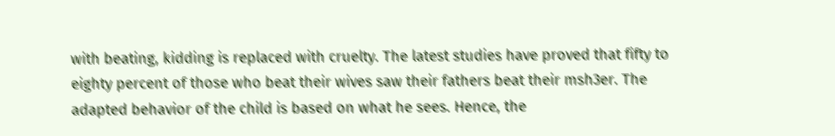with beating, kidding is replaced with cruelty. The latest studies have proved that fifty to eighty percent of those who beat their wives saw their fathers beat their msh3er. The adapted behavior of the child is based on what he sees. Hence, the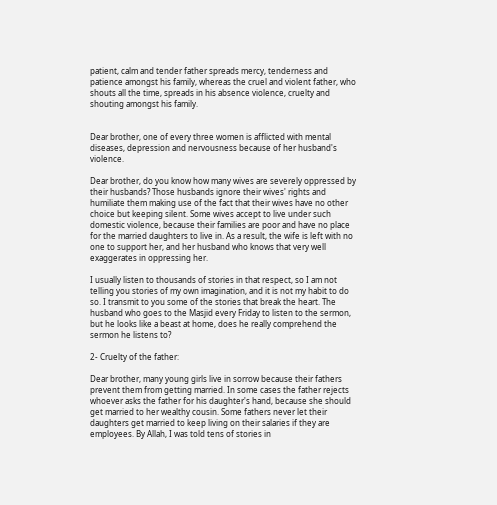patient, calm and tender father spreads mercy, tenderness and patience amongst his family, whereas the cruel and violent father, who shouts all the time, spreads in his absence violence, cruelty and shouting amongst his family.


Dear brother, one of every three women is afflicted with mental diseases, depression and nervousness because of her husband's violence.

Dear brother, do you know how many wives are severely oppressed by their husbands? Those husbands ignore their wives' rights and humiliate them making use of the fact that their wives have no other choice but keeping silent. Some wives accept to live under such domestic violence, because their families are poor and have no place for the married daughters to live in. As a result, the wife is left with no one to support her, and her husband who knows that very well exaggerates in oppressing her.

I usually listen to thousands of stories in that respect, so I am not telling you stories of my own imagination, and it is not my habit to do so. I transmit to you some of the stories that break the heart. The husband who goes to the Masjid every Friday to listen to the sermon, but he looks like a beast at home, does he really comprehend the sermon he listens to?

2- Cruelty of the father:

Dear brother, many young girls live in sorrow because their fathers prevent them from getting married. In some cases the father rejects whoever asks the father for his daughter's hand, because she should get married to her wealthy cousin. Some fathers never let their daughters get married to keep living on their salaries if they are employees. By Allah, I was told tens of stories in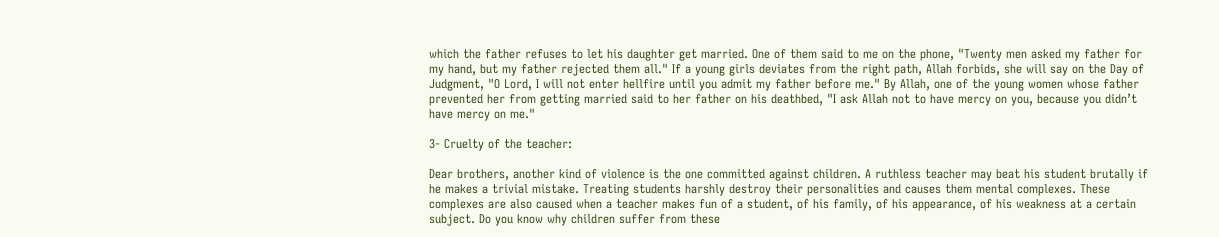which the father refuses to let his daughter get married. One of them said to me on the phone, "Twenty men asked my father for my hand, but my father rejected them all." If a young girls deviates from the right path, Allah forbids, she will say on the Day of Judgment, "O Lord, I will not enter hellfire until you admit my father before me." By Allah, one of the young women whose father prevented her from getting married said to her father on his deathbed, "I ask Allah not to have mercy on you, because you didn’t have mercy on me."

3- Cruelty of the teacher:

Dear brothers, another kind of violence is the one committed against children. A ruthless teacher may beat his student brutally if he makes a trivial mistake. Treating students harshly destroy their personalities and causes them mental complexes. These complexes are also caused when a teacher makes fun of a student, of his family, of his appearance, of his weakness at a certain subject. Do you know why children suffer from these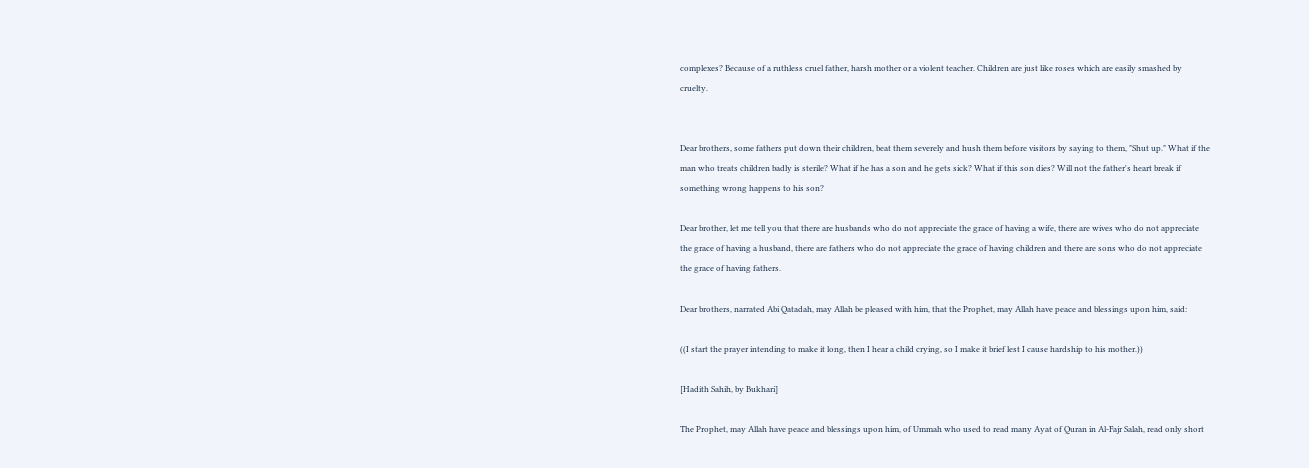complexes? Because of a ruthless cruel father, harsh mother or a violent teacher. Children are just like roses which are easily smashed by cruelty.


Dear brothers, some fathers put down their children, beat them severely and hush them before visitors by saying to them, "Shut up." What if the man who treats children badly is sterile? What if he has a son and he gets sick? What if this son dies? Will not the father's heart break if something wrong happens to his son?

Dear brother, let me tell you that there are husbands who do not appreciate the grace of having a wife, there are wives who do not appreciate the grace of having a husband, there are fathers who do not appreciate the grace of having children and there are sons who do not appreciate the grace of having fathers.

Dear brothers, narrated Abi Qatadah, may Allah be pleased with him, that the Prophet, may Allah have peace and blessings upon him, said:

((I start the prayer intending to make it long, then I hear a child crying, so I make it brief lest I cause hardship to his mother.))

[Hadith Sahih, by Bukhari]

The Prophet, may Allah have peace and blessings upon him, of Ummah who used to read many Ayat of Quran in Al-Fajr Salah, read only short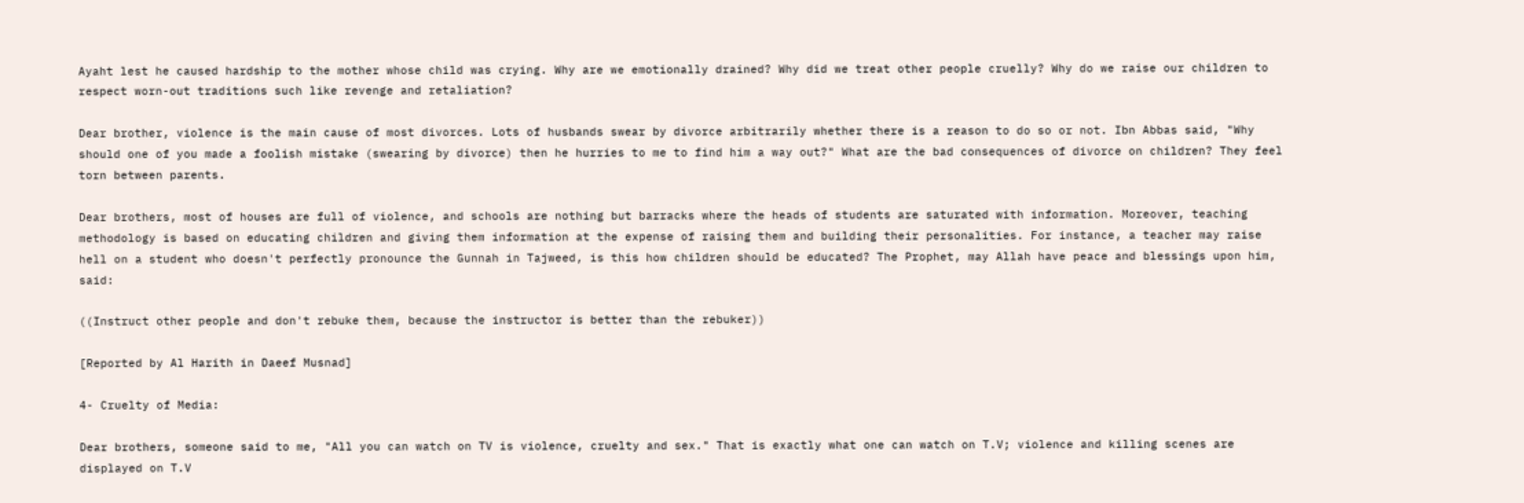Ayaht lest he caused hardship to the mother whose child was crying. Why are we emotionally drained? Why did we treat other people cruelly? Why do we raise our children to respect worn-out traditions such like revenge and retaliation?

Dear brother, violence is the main cause of most divorces. Lots of husbands swear by divorce arbitrarily whether there is a reason to do so or not. Ibn Abbas said, "Why should one of you made a foolish mistake (swearing by divorce) then he hurries to me to find him a way out?" What are the bad consequences of divorce on children? They feel torn between parents.

Dear brothers, most of houses are full of violence, and schools are nothing but barracks where the heads of students are saturated with information. Moreover, teaching methodology is based on educating children and giving them information at the expense of raising them and building their personalities. For instance, a teacher may raise hell on a student who doesn't perfectly pronounce the Gunnah in Tajweed, is this how children should be educated? The Prophet, may Allah have peace and blessings upon him, said:

((Instruct other people and don't rebuke them, because the instructor is better than the rebuker))

[Reported by Al Harith in Daeef Musnad]

4- Cruelty of Media:

Dear brothers, someone said to me, "All you can watch on TV is violence, cruelty and sex." That is exactly what one can watch on T.V; violence and killing scenes are displayed on T.V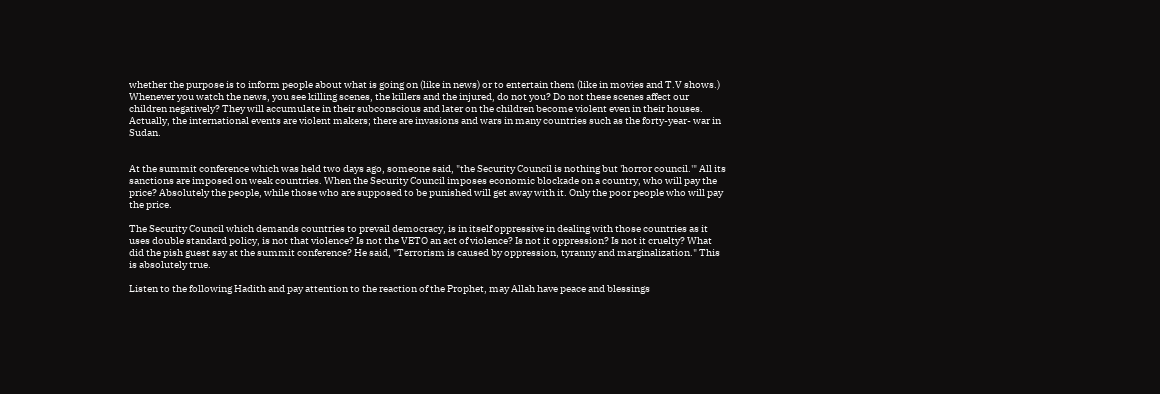whether the purpose is to inform people about what is going on (like in news) or to entertain them (like in movies and T.V shows.) Whenever you watch the news, you see killing scenes, the killers and the injured, do not you? Do not these scenes affect our children negatively? They will accumulate in their subconscious and later on the children become violent even in their houses. Actually, the international events are violent makers; there are invasions and wars in many countries such as the forty-year- war in Sudan.


At the summit conference which was held two days ago, someone said, "the Security Council is nothing but 'horror council.'" All its sanctions are imposed on weak countries. When the Security Council imposes economic blockade on a country, who will pay the price? Absolutely the people, while those who are supposed to be punished will get away with it. Only the poor people who will pay the price.

The Security Council which demands countries to prevail democracy, is in itself oppressive in dealing with those countries as it uses double standard policy, is not that violence? Is not the VETO an act of violence? Is not it oppression? Is not it cruelty? What did the pish guest say at the summit conference? He said, "Terrorism is caused by oppression, tyranny and marginalization." This is absolutely true.

Listen to the following Hadith and pay attention to the reaction of the Prophet, may Allah have peace and blessings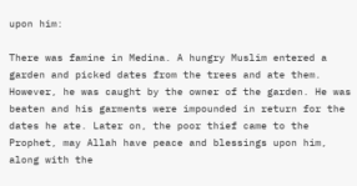upon him:

There was famine in Medina. A hungry Muslim entered a garden and picked dates from the trees and ate them. However, he was caught by the owner of the garden. He was beaten and his garments were impounded in return for the dates he ate. Later on, the poor thief came to the Prophet, may Allah have peace and blessings upon him, along with the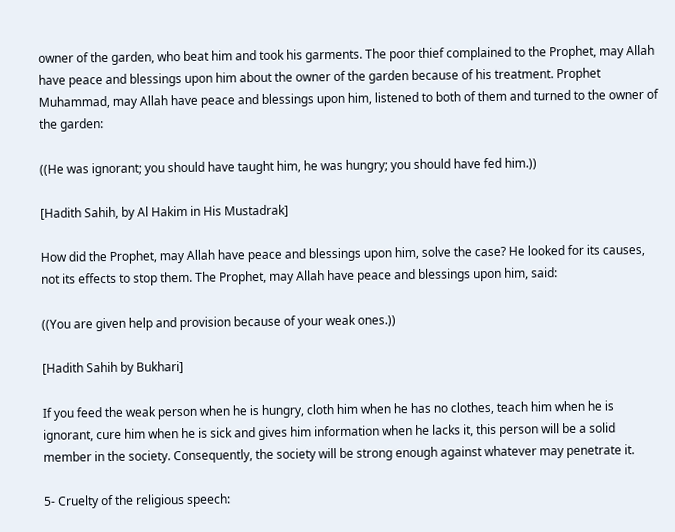owner of the garden, who beat him and took his garments. The poor thief complained to the Prophet, may Allah have peace and blessings upon him about the owner of the garden because of his treatment. Prophet Muhammad, may Allah have peace and blessings upon him, listened to both of them and turned to the owner of the garden:

((He was ignorant; you should have taught him, he was hungry; you should have fed him.))

[Hadith Sahih, by Al Hakim in His Mustadrak]

How did the Prophet, may Allah have peace and blessings upon him, solve the case? He looked for its causes, not its effects to stop them. The Prophet, may Allah have peace and blessings upon him, said:

((You are given help and provision because of your weak ones.))

[Hadith Sahih by Bukhari]

If you feed the weak person when he is hungry, cloth him when he has no clothes, teach him when he is ignorant, cure him when he is sick and gives him information when he lacks it, this person will be a solid member in the society. Consequently, the society will be strong enough against whatever may penetrate it.

5- Cruelty of the religious speech: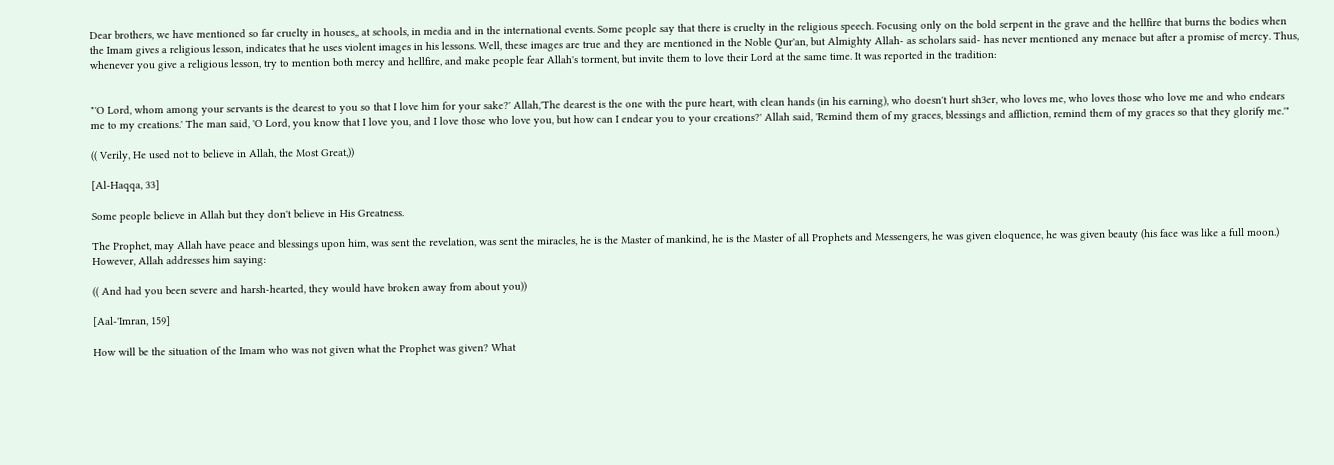Dear brothers, we have mentioned so far cruelty in houses,, at schools, in media and in the international events. Some people say that there is cruelty in the religious speech. Focusing only on the bold serpent in the grave and the hellfire that burns the bodies when the Imam gives a religious lesson, indicates that he uses violent images in his lessons. Well, these images are true and they are mentioned in the Noble Qur'an, but Almighty Allah- as scholars said- has never mentioned any menace but after a promise of mercy. Thus, whenever you give a religious lesson, try to mention both mercy and hellfire, and make people fear Allah's torment, but invite them to love their Lord at the same time. It was reported in the tradition:


"'O Lord, whom among your servants is the dearest to you so that I love him for your sake?' Allah,'The dearest is the one with the pure heart, with clean hands (in his earning), who doesn't hurt sh3er, who loves me, who loves those who love me and who endears me to my creations.' The man said, 'O Lord, you know that I love you, and I love those who love you, but how can I endear you to your creations?' Allah said, 'Remind them of my graces, blessings and affliction, remind them of my graces so that they glorify me.'"

(( Verily, He used not to believe in Allah, the Most Great,))

[Al-Haqqa, 33]

Some people believe in Allah but they don't believe in His Greatness.

The Prophet, may Allah have peace and blessings upon him, was sent the revelation, was sent the miracles, he is the Master of mankind, he is the Master of all Prophets and Messengers, he was given eloquence, he was given beauty (his face was like a full moon.) However, Allah addresses him saying:

(( And had you been severe and harsh-hearted, they would have broken away from about you))

[Aal-'Imran, 159]

How will be the situation of the Imam who was not given what the Prophet was given? What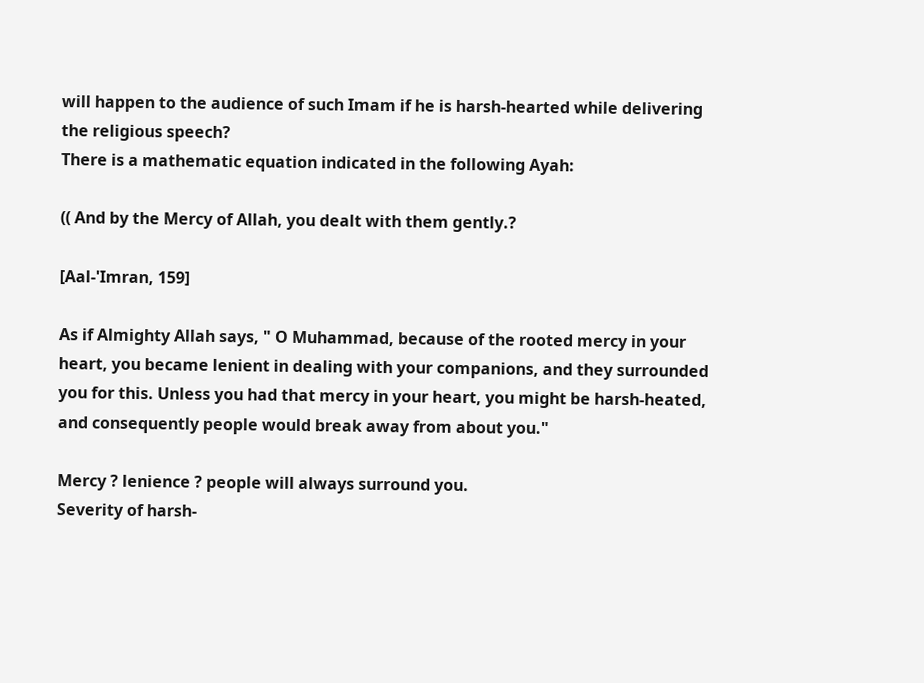will happen to the audience of such Imam if he is harsh-hearted while delivering the religious speech?
There is a mathematic equation indicated in the following Ayah:

(( And by the Mercy of Allah, you dealt with them gently.?

[Aal-'Imran, 159]

As if Almighty Allah says, " O Muhammad, because of the rooted mercy in your heart, you became lenient in dealing with your companions, and they surrounded you for this. Unless you had that mercy in your heart, you might be harsh-heated, and consequently people would break away from about you."

Mercy ? lenience ? people will always surround you.
Severity of harsh-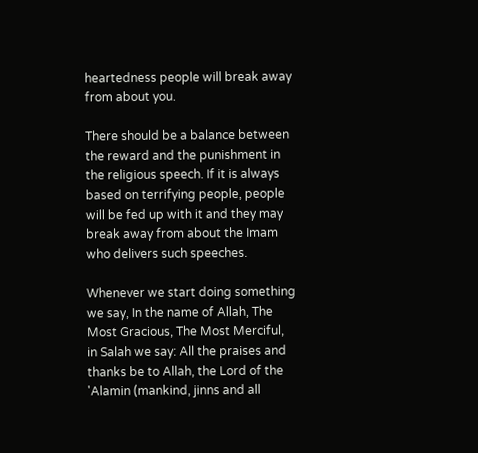heartedness people will break away from about you.

There should be a balance between the reward and the punishment in the religious speech. If it is always based on terrifying people, people will be fed up with it and they may break away from about the Imam who delivers such speeches.

Whenever we start doing something we say, In the name of Allah, The Most Gracious, The Most Merciful, in Salah we say: All the praises and thanks be to Allah, the Lord of the 'Alamin (mankind, jinns and all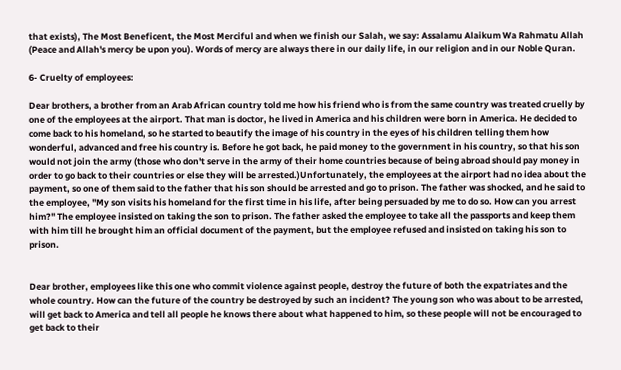that exists), The Most Beneficent, the Most Merciful and when we finish our Salah, we say: Assalamu Alaikum Wa Rahmatu Allah (Peace and Allah's mercy be upon you). Words of mercy are always there in our daily life, in our religion and in our Noble Quran.

6- Cruelty of employees:

Dear brothers, a brother from an Arab African country told me how his friend who is from the same country was treated cruelly by one of the employees at the airport. That man is doctor, he lived in America and his children were born in America. He decided to come back to his homeland, so he started to beautify the image of his country in the eyes of his children telling them how wonderful, advanced and free his country is. Before he got back, he paid money to the government in his country, so that his son would not join the army (those who don't serve in the army of their home countries because of being abroad should pay money in order to go back to their countries or else they will be arrested.)Unfortunately, the employees at the airport had no idea about the payment, so one of them said to the father that his son should be arrested and go to prison. The father was shocked, and he said to the employee, "My son visits his homeland for the first time in his life, after being persuaded by me to do so. How can you arrest him?" The employee insisted on taking the son to prison. The father asked the employee to take all the passports and keep them with him till he brought him an official document of the payment, but the employee refused and insisted on taking his son to prison.


Dear brother, employees like this one who commit violence against people, destroy the future of both the expatriates and the whole country. How can the future of the country be destroyed by such an incident? The young son who was about to be arrested, will get back to America and tell all people he knows there about what happened to him, so these people will not be encouraged to get back to their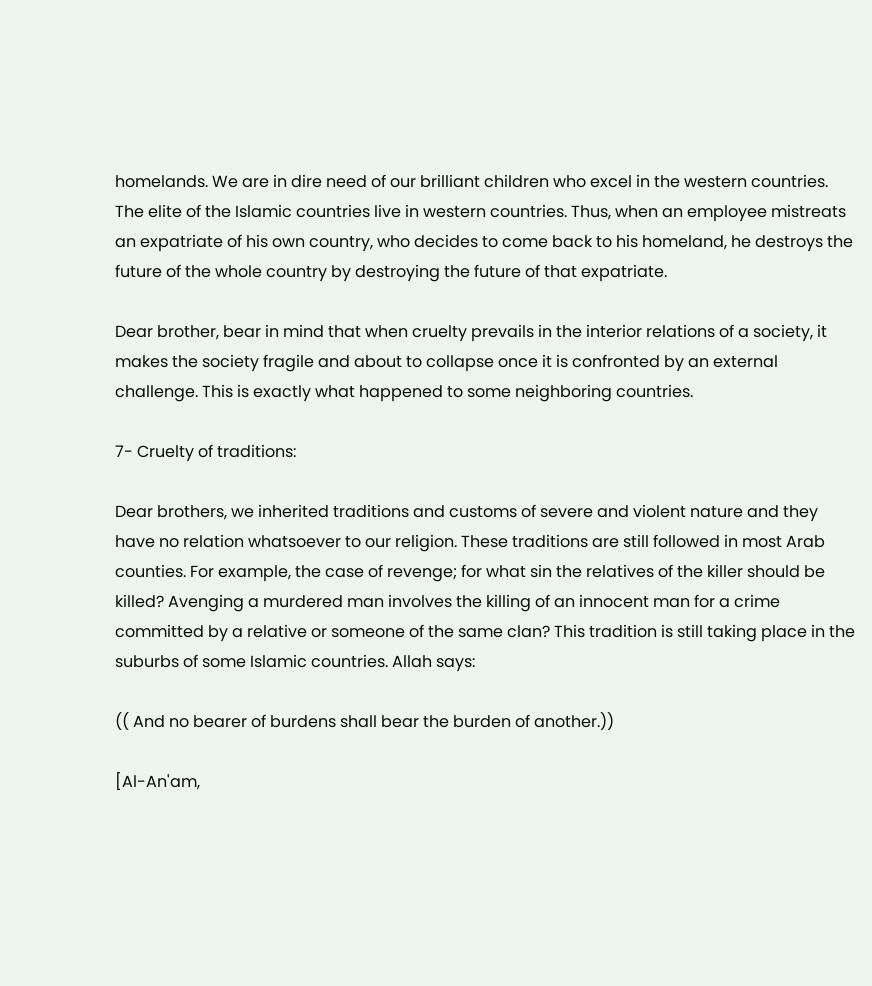homelands. We are in dire need of our brilliant children who excel in the western countries. The elite of the Islamic countries live in western countries. Thus, when an employee mistreats an expatriate of his own country, who decides to come back to his homeland, he destroys the future of the whole country by destroying the future of that expatriate.

Dear brother, bear in mind that when cruelty prevails in the interior relations of a society, it makes the society fragile and about to collapse once it is confronted by an external challenge. This is exactly what happened to some neighboring countries.

7- Cruelty of traditions:

Dear brothers, we inherited traditions and customs of severe and violent nature and they have no relation whatsoever to our religion. These traditions are still followed in most Arab counties. For example, the case of revenge; for what sin the relatives of the killer should be killed? Avenging a murdered man involves the killing of an innocent man for a crime committed by a relative or someone of the same clan? This tradition is still taking place in the suburbs of some Islamic countries. Allah says:

(( And no bearer of burdens shall bear the burden of another.))

[Al-An'am,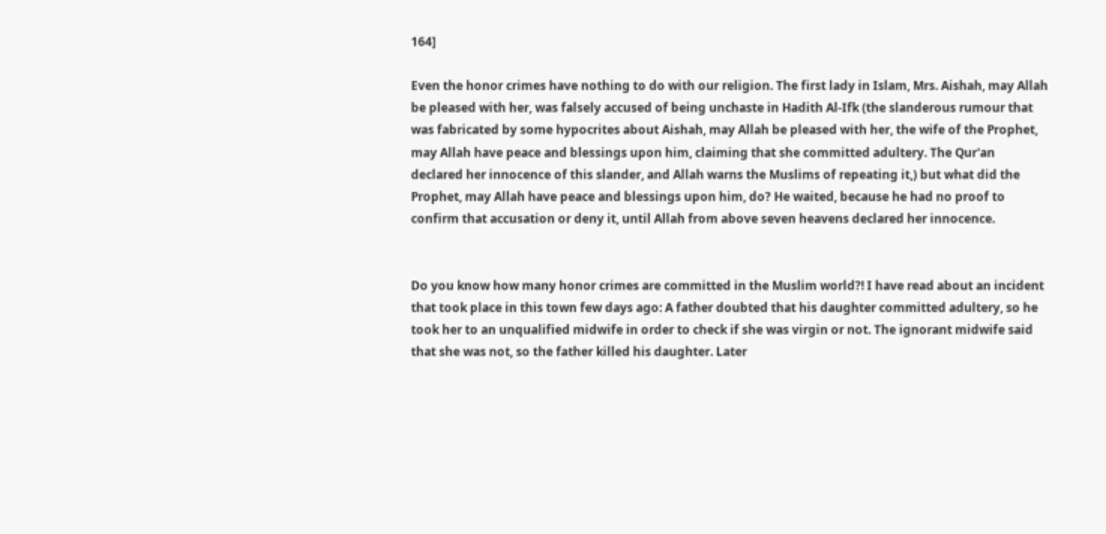164]

Even the honor crimes have nothing to do with our religion. The first lady in Islam, Mrs. Aishah, may Allah be pleased with her, was falsely accused of being unchaste in Hadith Al-Ifk (the slanderous rumour that was fabricated by some hypocrites about Aishah, may Allah be pleased with her, the wife of the Prophet, may Allah have peace and blessings upon him, claiming that she committed adultery. The Qur'an declared her innocence of this slander, and Allah warns the Muslims of repeating it,) but what did the Prophet, may Allah have peace and blessings upon him, do? He waited, because he had no proof to confirm that accusation or deny it, until Allah from above seven heavens declared her innocence.


Do you know how many honor crimes are committed in the Muslim world?! I have read about an incident that took place in this town few days ago: A father doubted that his daughter committed adultery, so he took her to an unqualified midwife in order to check if she was virgin or not. The ignorant midwife said that she was not, so the father killed his daughter. Later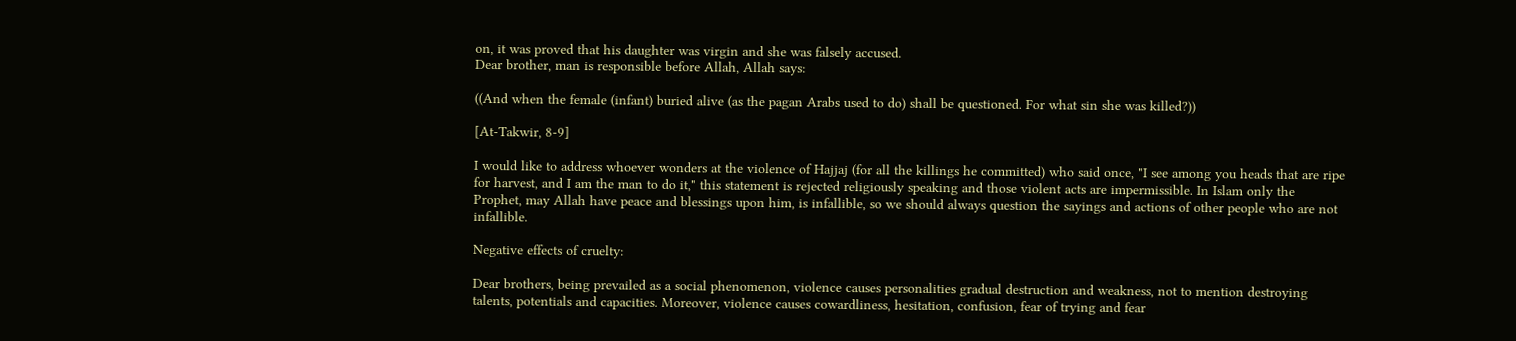on, it was proved that his daughter was virgin and she was falsely accused.
Dear brother, man is responsible before Allah, Allah says:

((And when the female (infant) buried alive (as the pagan Arabs used to do) shall be questioned. For what sin she was killed?))

[At-Takwir, 8-9]

I would like to address whoever wonders at the violence of Hajjaj (for all the killings he committed) who said once, "I see among you heads that are ripe for harvest, and I am the man to do it," this statement is rejected religiously speaking and those violent acts are impermissible. In Islam only the Prophet, may Allah have peace and blessings upon him, is infallible, so we should always question the sayings and actions of other people who are not infallible.

Negative effects of cruelty:

Dear brothers, being prevailed as a social phenomenon, violence causes personalities gradual destruction and weakness, not to mention destroying talents, potentials and capacities. Moreover, violence causes cowardliness, hesitation, confusion, fear of trying and fear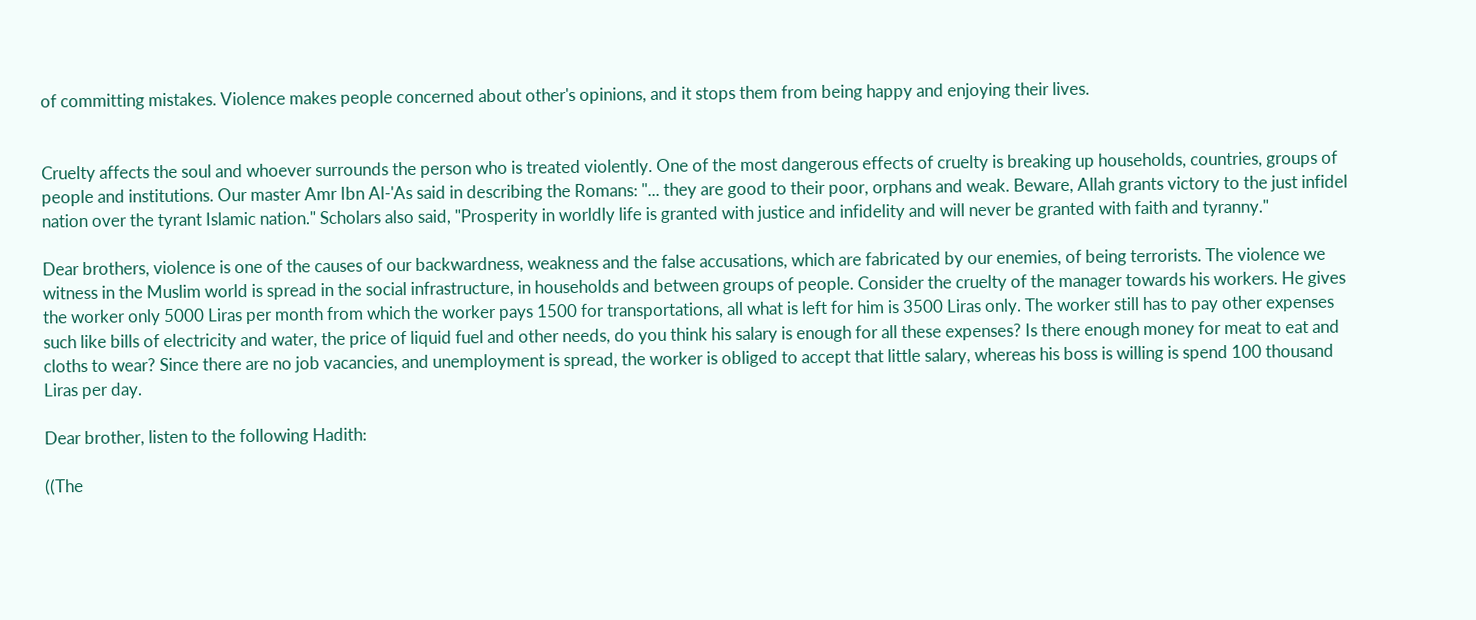of committing mistakes. Violence makes people concerned about other's opinions, and it stops them from being happy and enjoying their lives.


Cruelty affects the soul and whoever surrounds the person who is treated violently. One of the most dangerous effects of cruelty is breaking up households, countries, groups of people and institutions. Our master Amr Ibn Al-'As said in describing the Romans: "... they are good to their poor, orphans and weak. Beware, Allah grants victory to the just infidel nation over the tyrant Islamic nation." Scholars also said, "Prosperity in worldly life is granted with justice and infidelity and will never be granted with faith and tyranny."

Dear brothers, violence is one of the causes of our backwardness, weakness and the false accusations, which are fabricated by our enemies, of being terrorists. The violence we witness in the Muslim world is spread in the social infrastructure, in households and between groups of people. Consider the cruelty of the manager towards his workers. He gives the worker only 5000 Liras per month from which the worker pays 1500 for transportations, all what is left for him is 3500 Liras only. The worker still has to pay other expenses such like bills of electricity and water, the price of liquid fuel and other needs, do you think his salary is enough for all these expenses? Is there enough money for meat to eat and cloths to wear? Since there are no job vacancies, and unemployment is spread, the worker is obliged to accept that little salary, whereas his boss is willing is spend 100 thousand Liras per day.

Dear brother, listen to the following Hadith:

((The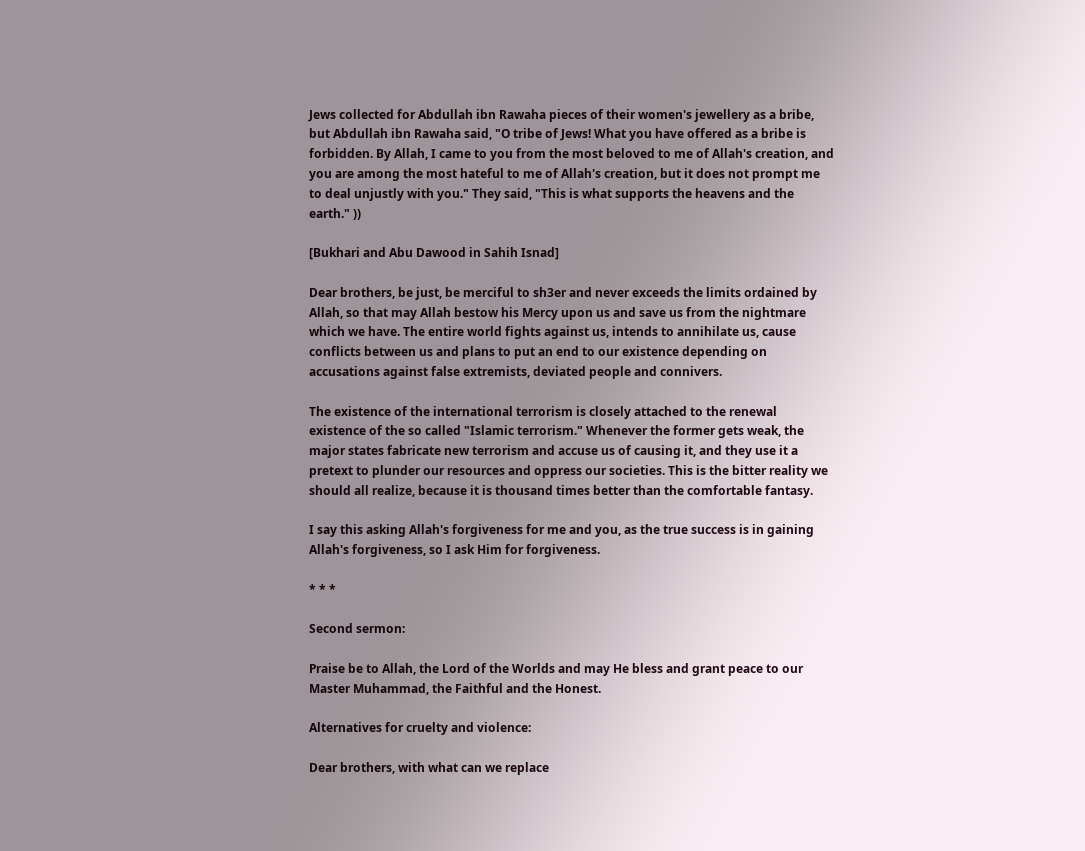Jews collected for Abdullah ibn Rawaha pieces of their women's jewellery as a bribe, but Abdullah ibn Rawaha said, "O tribe of Jews! What you have offered as a bribe is forbidden. By Allah, I came to you from the most beloved to me of Allah's creation, and you are among the most hateful to me of Allah's creation, but it does not prompt me to deal unjustly with you." They said, "This is what supports the heavens and the earth." ))

[Bukhari and Abu Dawood in Sahih Isnad]

Dear brothers, be just, be merciful to sh3er and never exceeds the limits ordained by Allah, so that may Allah bestow his Mercy upon us and save us from the nightmare which we have. The entire world fights against us, intends to annihilate us, cause conflicts between us and plans to put an end to our existence depending on accusations against false extremists, deviated people and connivers.

The existence of the international terrorism is closely attached to the renewal existence of the so called "Islamic terrorism." Whenever the former gets weak, the major states fabricate new terrorism and accuse us of causing it, and they use it a pretext to plunder our resources and oppress our societies. This is the bitter reality we should all realize, because it is thousand times better than the comfortable fantasy.

I say this asking Allah's forgiveness for me and you, as the true success is in gaining Allah's forgiveness, so I ask Him for forgiveness.

* * *

Second sermon:

Praise be to Allah, the Lord of the Worlds and may He bless and grant peace to our Master Muhammad, the Faithful and the Honest.

Alternatives for cruelty and violence:

Dear brothers, with what can we replace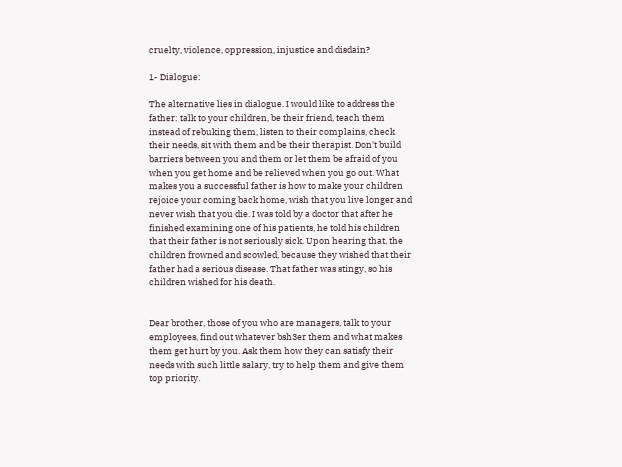cruelty, violence, oppression, injustice and disdain?

1- Dialogue:

The alternative lies in dialogue. I would like to address the father: talk to your children, be their friend, teach them instead of rebuking them, listen to their complains, check their needs, sit with them and be their therapist. Don't build barriers between you and them or let them be afraid of you when you get home and be relieved when you go out. What makes you a successful father is how to make your children rejoice your coming back home, wish that you live longer and never wish that you die. I was told by a doctor that after he finished examining one of his patients, he told his children that their father is not seriously sick. Upon hearing that, the children frowned and scowled, because they wished that their father had a serious disease. That father was stingy, so his children wished for his death.


Dear brother, those of you who are managers, talk to your employees, find out whatever bsh3er them and what makes them get hurt by you. Ask them how they can satisfy their needs with such little salary, try to help them and give them top priority.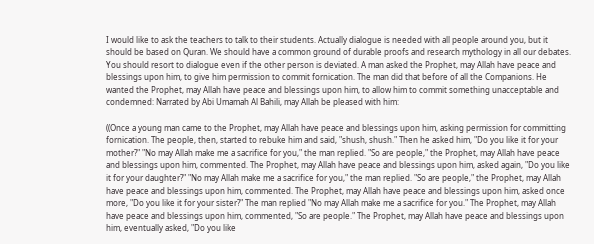I would like to ask the teachers to talk to their students. Actually dialogue is needed with all people around you, but it should be based on Quran. We should have a common ground of durable proofs and research mythology in all our debates. You should resort to dialogue even if the other person is deviated. A man asked the Prophet, may Allah have peace and blessings upon him, to give him permission to commit fornication. The man did that before of all the Companions. He wanted the Prophet, may Allah have peace and blessings upon him, to allow him to commit something unacceptable and condemned: Narrated by Abi Umamah Al Bahili, may Allah be pleased with him:

((Once a young man came to the Prophet, may Allah have peace and blessings upon him, asking permission for committing fornication. The people, then, started to rebuke him and said, "shush, shush." Then he asked him, "Do you like it for your mother?" "No may Allah make me a sacrifice for you," the man replied. "So are people," the Prophet, may Allah have peace and blessings upon him, commented. The Prophet, may Allah have peace and blessings upon him, asked again, "Do you like it for your daughter?" "No may Allah make me a sacrifice for you," the man replied. "So are people," the Prophet, may Allah have peace and blessings upon him, commented. The Prophet, may Allah have peace and blessings upon him, asked once more, "Do you like it for your sister?" The man replied "No may Allah make me a sacrifice for you." The Prophet, may Allah have peace and blessings upon him, commented, "So are people." The Prophet, may Allah have peace and blessings upon him, eventually asked, "Do you like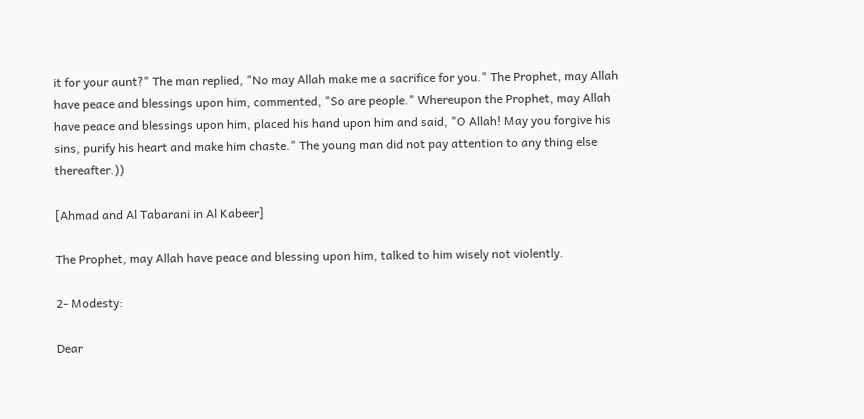it for your aunt?" The man replied, "No may Allah make me a sacrifice for you." The Prophet, may Allah have peace and blessings upon him, commented, "So are people." Whereupon the Prophet, may Allah have peace and blessings upon him, placed his hand upon him and said, "O Allah! May you forgive his sins, purify his heart and make him chaste." The young man did not pay attention to any thing else thereafter.))

[Ahmad and Al Tabarani in Al Kabeer]

The Prophet, may Allah have peace and blessing upon him, talked to him wisely not violently.

2- Modesty:

Dear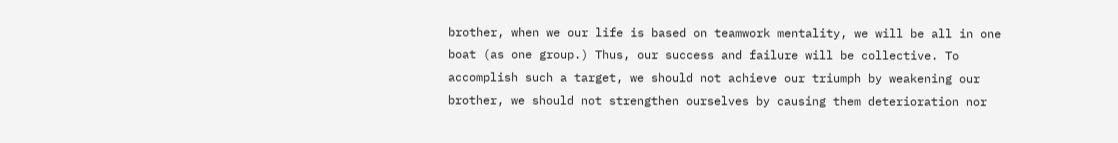brother, when we our life is based on teamwork mentality, we will be all in one boat (as one group.) Thus, our success and failure will be collective. To accomplish such a target, we should not achieve our triumph by weakening our brother, we should not strengthen ourselves by causing them deterioration nor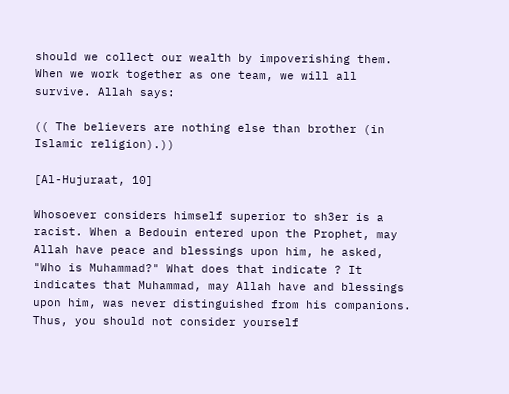should we collect our wealth by impoverishing them. When we work together as one team, we will all survive. Allah says:

(( The believers are nothing else than brother (in Islamic religion).))

[Al-Hujuraat, 10]

Whosoever considers himself superior to sh3er is a racist. When a Bedouin entered upon the Prophet, may Allah have peace and blessings upon him, he asked, "Who is Muhammad?" What does that indicate ? It indicates that Muhammad, may Allah have and blessings upon him, was never distinguished from his companions. Thus, you should not consider yourself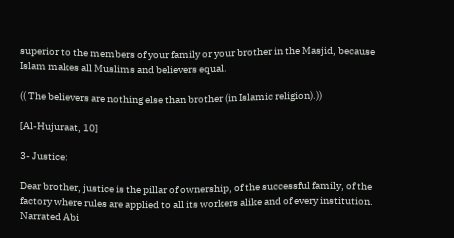superior to the members of your family or your brother in the Masjid, because Islam makes all Muslims and believers equal.

(( The believers are nothing else than brother (in Islamic religion).))

[Al-Hujuraat, 10]

3- Justice:

Dear brother, justice is the pillar of ownership, of the successful family, of the factory where rules are applied to all its workers alike and of every institution.
Narrated Abi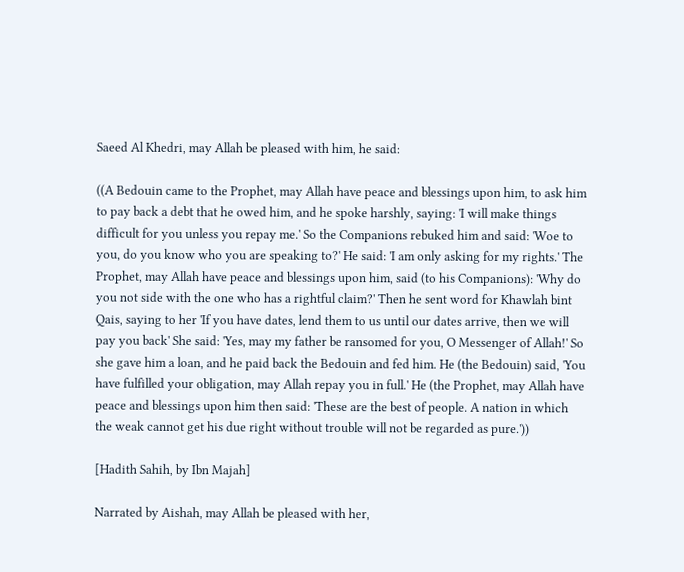Saeed Al Khedri, may Allah be pleased with him, he said:

((A Bedouin came to the Prophet, may Allah have peace and blessings upon him, to ask him to pay back a debt that he owed him, and he spoke harshly, saying: 'I will make things difficult for you unless you repay me.' So the Companions rebuked him and said: 'Woe to you, do you know who you are speaking to?' He said: 'I am only asking for my rights.' The Prophet, may Allah have peace and blessings upon him, said (to his Companions): 'Why do you not side with the one who has a rightful claim?' Then he sent word for Khawlah bint Qais, saying to her 'If you have dates, lend them to us until our dates arrive, then we will pay you back' She said: 'Yes, may my father be ransomed for you, O Messenger of Allah!' So she gave him a loan, and he paid back the Bedouin and fed him. He (the Bedouin) said, 'You have fulfilled your obligation, may Allah repay you in full.' He (the Prophet, may Allah have peace and blessings upon him then said: 'These are the best of people. A nation in which the weak cannot get his due right without trouble will not be regarded as pure.'))

[Hadith Sahih, by Ibn Majah]

Narrated by Aishah, may Allah be pleased with her,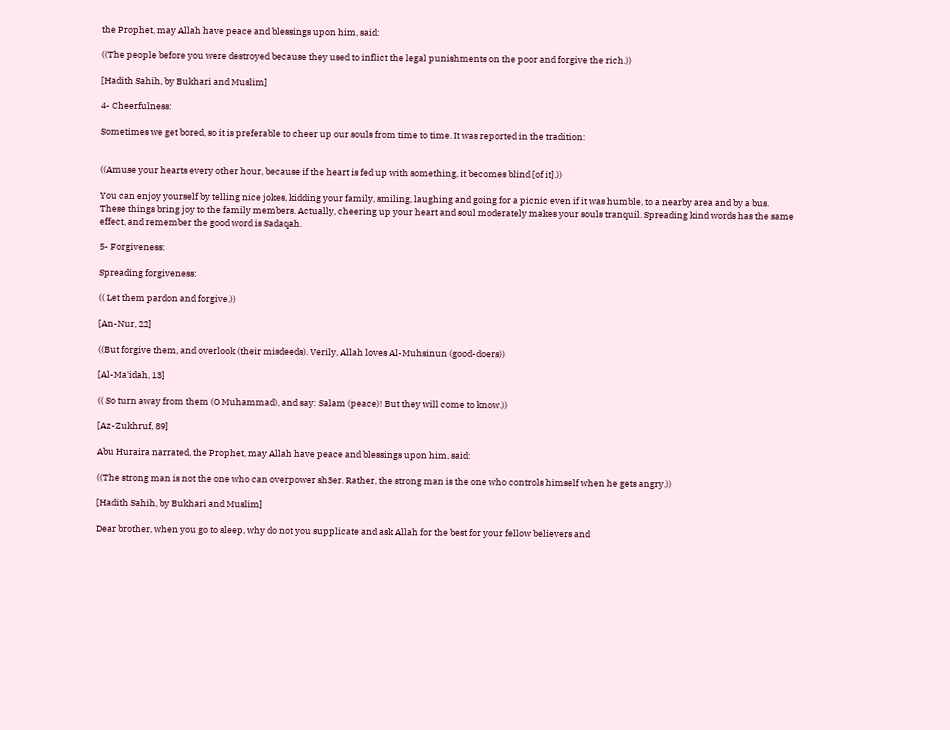the Prophet, may Allah have peace and blessings upon him, said:

((The people before you were destroyed because they used to inflict the legal punishments on the poor and forgive the rich.))

[Hadith Sahih, by Bukhari and Muslim]

4- Cheerfulness:

Sometimes we get bored, so it is preferable to cheer up our souls from time to time. It was reported in the tradition:


((Amuse your hearts every other hour, because if the heart is fed up with something, it becomes blind [of it].))

You can enjoy yourself by telling nice jokes, kidding your family, smiling, laughing and going for a picnic even if it was humble, to a nearby area and by a bus. These things bring joy to the family members. Actually, cheering up your heart and soul moderately makes your souls tranquil. Spreading kind words has the same effect, and remember the good word is Sadaqah.

5- Forgiveness:

Spreading forgiveness:

(( Let them pardon and forgive.))

[An-Nur, 22]

((But forgive them, and overlook (their misdeeds). Verily, Allah loves Al-Muhsinun (good-doers))

[Al-Ma'idah, 13]

(( So turn away from them (O Muhammad), and say: Salam (peace)! But they will come to know.))

[Az-Zukhruf, 89]

Abu Huraira narrated, the Prophet, may Allah have peace and blessings upon him, said:

((The strong man is not the one who can overpower sh3er. Rather, the strong man is the one who controls himself when he gets angry.))

[Hadith Sahih, by Bukhari and Muslim]

Dear brother, when you go to sleep, why do not you supplicate and ask Allah for the best for your fellow believers and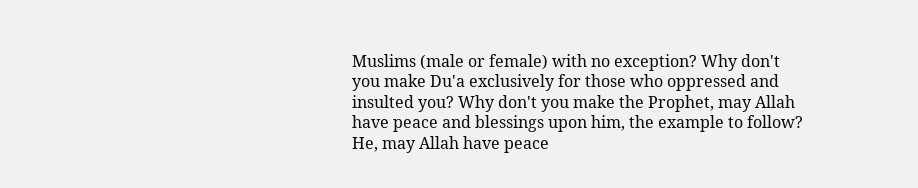Muslims (male or female) with no exception? Why don't you make Du'a exclusively for those who oppressed and insulted you? Why don't you make the Prophet, may Allah have peace and blessings upon him, the example to follow? He, may Allah have peace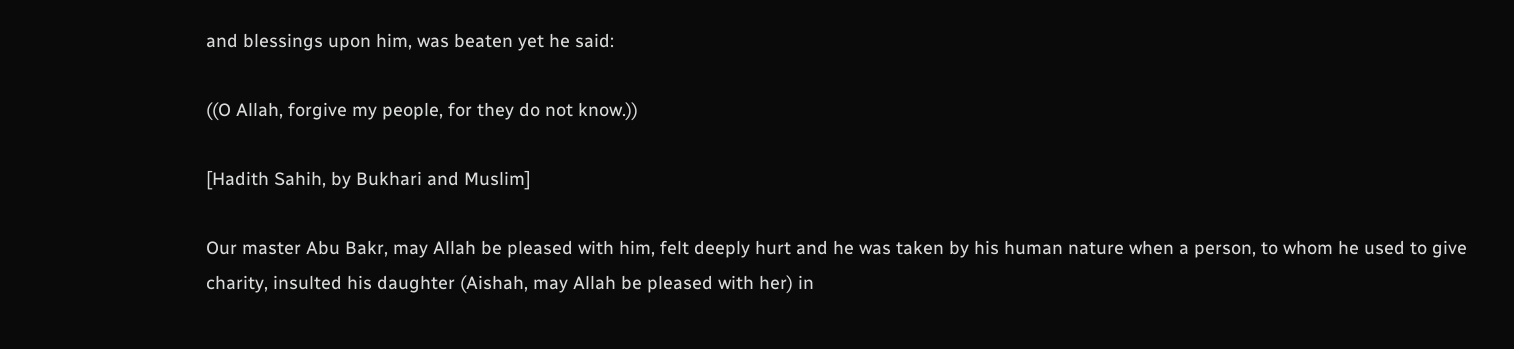and blessings upon him, was beaten yet he said:

((O Allah, forgive my people, for they do not know.))

[Hadith Sahih, by Bukhari and Muslim]

Our master Abu Bakr, may Allah be pleased with him, felt deeply hurt and he was taken by his human nature when a person, to whom he used to give charity, insulted his daughter (Aishah, may Allah be pleased with her) in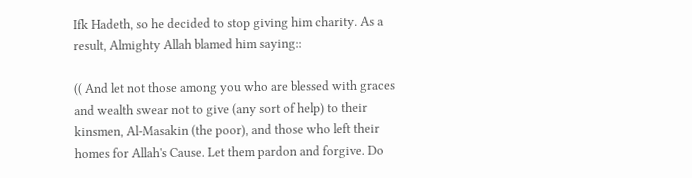Ifk Hadeth, so he decided to stop giving him charity. As a result, Almighty Allah blamed him saying::

(( And let not those among you who are blessed with graces and wealth swear not to give (any sort of help) to their kinsmen, Al-Masakin (the poor), and those who left their homes for Allah's Cause. Let them pardon and forgive. Do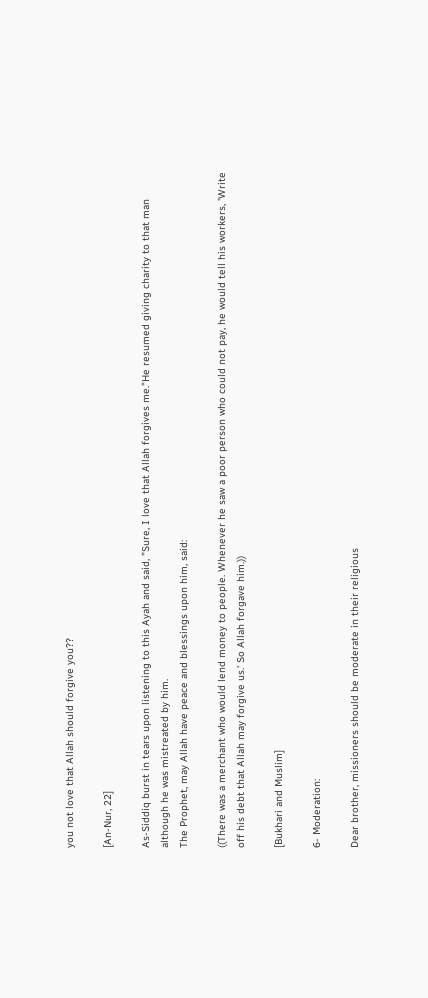you not love that Allah should forgive you??

[An-Nur, 22]

As-Siddiq burst in tears upon listening to this Ayah and said, "Sure, I love that Allah forgives me."He resumed giving charity to that man although he was mistreated by him.
The Prophet, may Allah have peace and blessings upon him, said:

((There was a merchant who would lend money to people. Whenever he saw a poor person who could not pay, he would tell his workers, 'Write off his debt that Allah may forgive us.' So Allah forgave him.))

[Bukhari and Muslim]

6- Moderation:

Dear brother, missioners should be moderate in their religious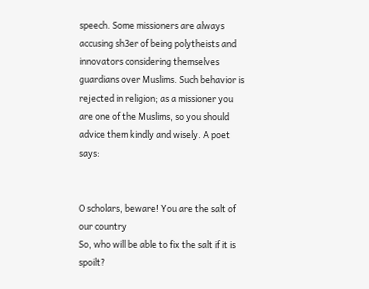speech. Some missioners are always accusing sh3er of being polytheists and innovators considering themselves guardians over Muslims. Such behavior is rejected in religion; as a missioner you are one of the Muslims, so you should advice them kindly and wisely. A poet says:


O scholars, beware! You are the salt of our country
So, who will be able to fix the salt if it is spoilt?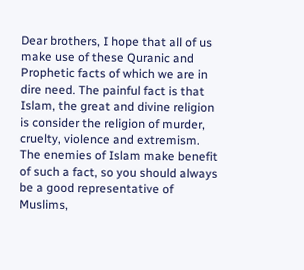Dear brothers, I hope that all of us make use of these Quranic and Prophetic facts of which we are in dire need. The painful fact is that Islam, the great and divine religion is consider the religion of murder, cruelty, violence and extremism. The enemies of Islam make benefit of such a fact, so you should always be a good representative of Muslims,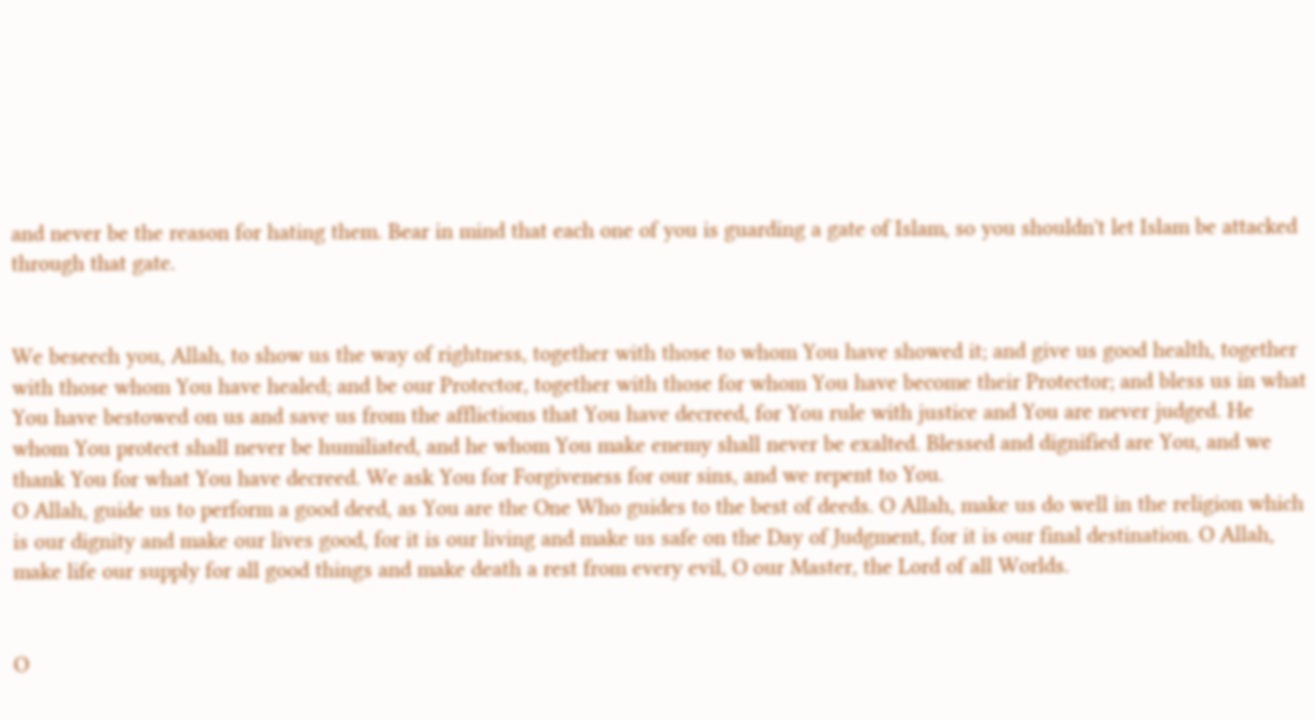and never be the reason for hating them. Bear in mind that each one of you is guarding a gate of Islam, so you shouldn't let Islam be attacked through that gate.


We beseech you, Allah, to show us the way of rightness, together with those to whom You have showed it; and give us good health, together with those whom You have healed; and be our Protector, together with those for whom You have become their Protector; and bless us in what You have bestowed on us and save us from the afflictions that You have decreed, for You rule with justice and You are never judged. He whom You protect shall never be humiliated, and he whom You make enemy shall never be exalted. Blessed and dignified are You, and we thank You for what You have decreed. We ask You for Forgiveness for our sins, and we repent to You.
O Allah, guide us to perform a good deed, as You are the One Who guides to the best of deeds. O Allah, make us do well in the religion which is our dignity and make our lives good, for it is our living and make us safe on the Day of Judgment, for it is our final destination. O Allah, make life our supply for all good things and make death a rest from every evil, O our Master, the Lord of all Worlds.


O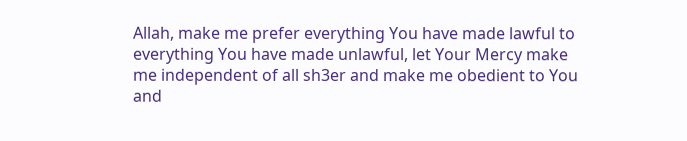Allah, make me prefer everything You have made lawful to everything You have made unlawful, let Your Mercy make me independent of all sh3er and make me obedient to You and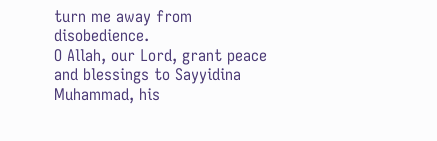turn me away from disobedience.
O Allah, our Lord, grant peace and blessings to Sayyidina Muhammad, his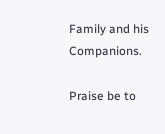Family and his Companions.

Praise be to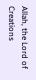Allah, the Lord of Creations